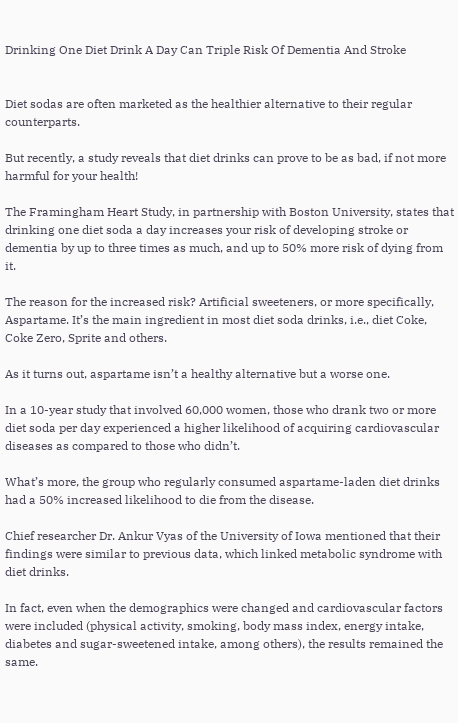Drinking One Diet Drink A Day Can Triple Risk Of Dementia And Stroke


Diet sodas are often marketed as the healthier alternative to their regular counterparts.

But recently, a study reveals that diet drinks can prove to be as bad, if not more harmful for your health!

The Framingham Heart Study, in partnership with Boston University, states that drinking one diet soda a day increases your risk of developing stroke or dementia by up to three times as much, and up to 50% more risk of dying from it.

The reason for the increased risk? Artificial sweeteners, or more specifically, Aspartame. It’s the main ingredient in most diet soda drinks, i.e., diet Coke, Coke Zero, Sprite and others.

As it turns out, aspartame isn’t a healthy alternative but a worse one.

In a 10-year study that involved 60,000 women, those who drank two or more diet soda per day experienced a higher likelihood of acquiring cardiovascular diseases as compared to those who didn’t.

What’s more, the group who regularly consumed aspartame-laden diet drinks had a 50% increased likelihood to die from the disease.

Chief researcher Dr. Ankur Vyas of the University of Iowa mentioned that their findings were similar to previous data, which linked metabolic syndrome with diet drinks.

In fact, even when the demographics were changed and cardiovascular factors were included (physical activity, smoking, body mass index, energy intake, diabetes and sugar-sweetened intake, among others), the results remained the same.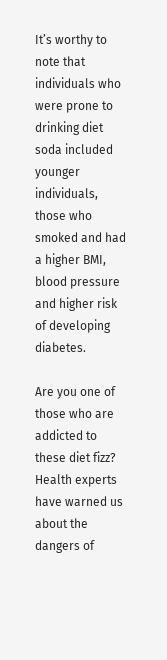It’s worthy to note that individuals who were prone to drinking diet soda included younger individuals, those who smoked and had a higher BMI, blood pressure and higher risk of developing diabetes.

Are you one of those who are addicted to these diet fizz? Health experts have warned us about the dangers of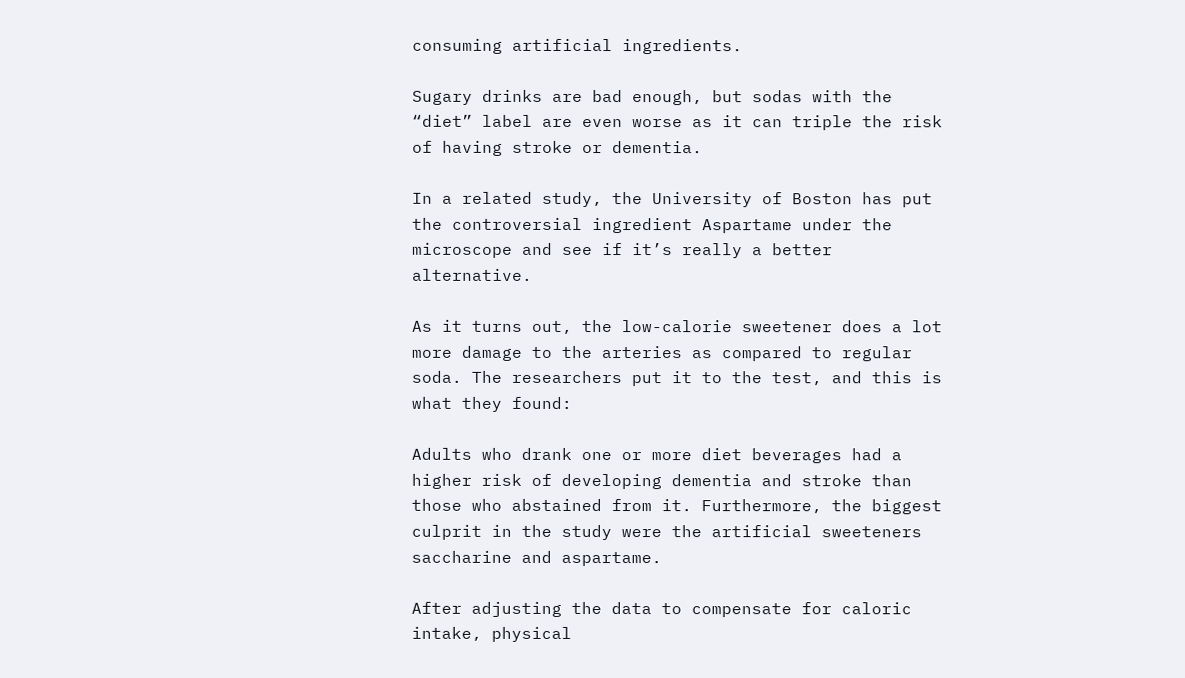consuming artificial ingredients.

Sugary drinks are bad enough, but sodas with the “diet” label are even worse as it can triple the risk of having stroke or dementia.

In a related study, the University of Boston has put the controversial ingredient Aspartame under the microscope and see if it’s really a better alternative.

As it turns out, the low-calorie sweetener does a lot more damage to the arteries as compared to regular soda. The researchers put it to the test, and this is what they found:

Adults who drank one or more diet beverages had a higher risk of developing dementia and stroke than those who abstained from it. Furthermore, the biggest culprit in the study were the artificial sweeteners saccharine and aspartame.

After adjusting the data to compensate for caloric intake, physical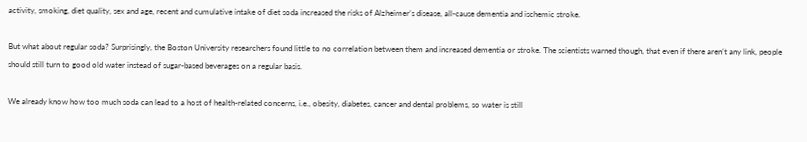activity, smoking, diet quality, sex and age, recent and cumulative intake of diet soda increased the risks of Alzheimer’s disease, all-cause dementia and ischemic stroke.

But what about regular soda? Surprisingly, the Boston University researchers found little to no correlation between them and increased dementia or stroke. The scientists warned though, that even if there aren’t any link, people should still turn to good old water instead of sugar-based beverages on a regular basis.

We already know how too much soda can lead to a host of health-related concerns, i.e., obesity, diabetes, cancer and dental problems, so water is still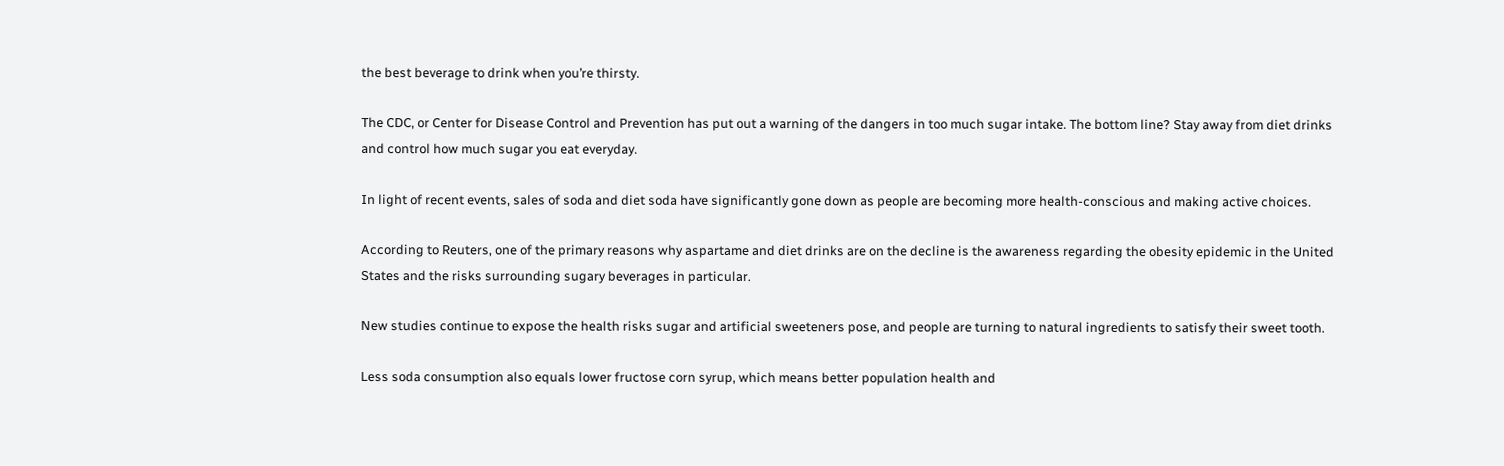the best beverage to drink when you’re thirsty.

The CDC, or Center for Disease Control and Prevention has put out a warning of the dangers in too much sugar intake. The bottom line? Stay away from diet drinks and control how much sugar you eat everyday.

In light of recent events, sales of soda and diet soda have significantly gone down as people are becoming more health-conscious and making active choices.

According to Reuters, one of the primary reasons why aspartame and diet drinks are on the decline is the awareness regarding the obesity epidemic in the United States and the risks surrounding sugary beverages in particular.

New studies continue to expose the health risks sugar and artificial sweeteners pose, and people are turning to natural ingredients to satisfy their sweet tooth.

Less soda consumption also equals lower fructose corn syrup, which means better population health and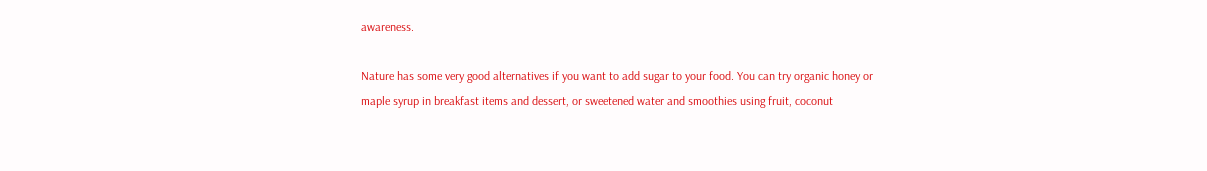awareness.

Nature has some very good alternatives if you want to add sugar to your food. You can try organic honey or maple syrup in breakfast items and dessert, or sweetened water and smoothies using fruit, coconut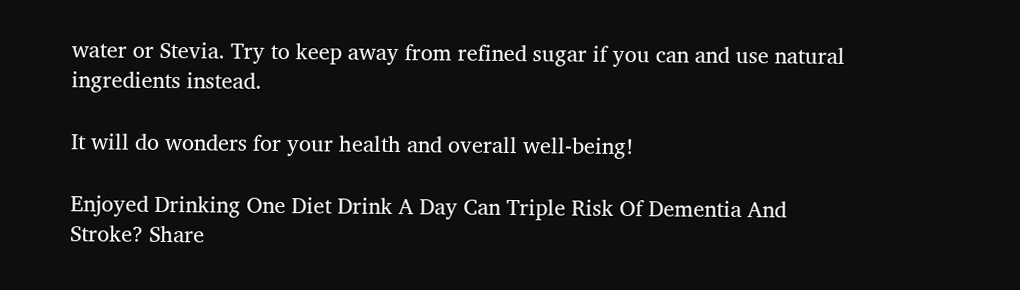water or Stevia. Try to keep away from refined sugar if you can and use natural ingredients instead.

It will do wonders for your health and overall well-being!

Enjoyed Drinking One Diet Drink A Day Can Triple Risk Of Dementia And Stroke? Share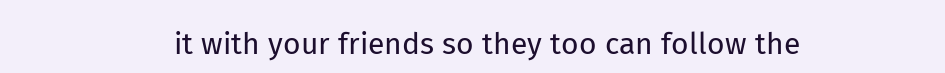it with your friends so they too can follow the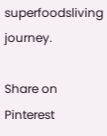superfoodsliving journey.

Share on Pinterest